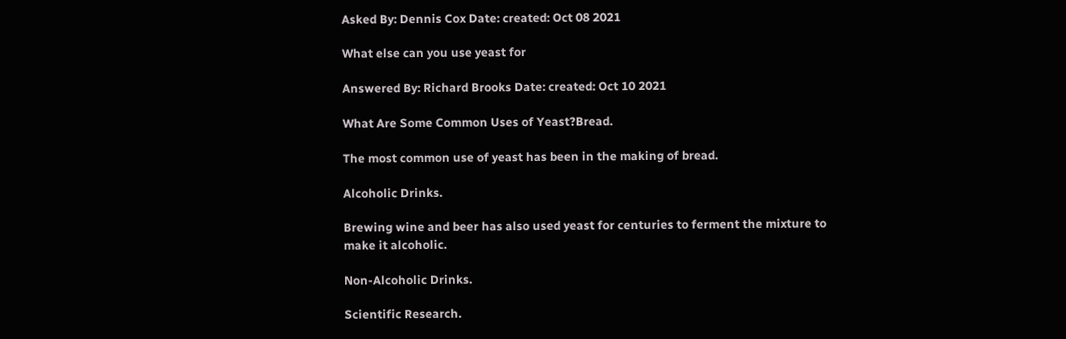Asked By: Dennis Cox Date: created: Oct 08 2021

What else can you use yeast for

Answered By: Richard Brooks Date: created: Oct 10 2021

What Are Some Common Uses of Yeast?Bread.

The most common use of yeast has been in the making of bread.

Alcoholic Drinks.

Brewing wine and beer has also used yeast for centuries to ferment the mixture to make it alcoholic.

Non-Alcoholic Drinks.

Scientific Research.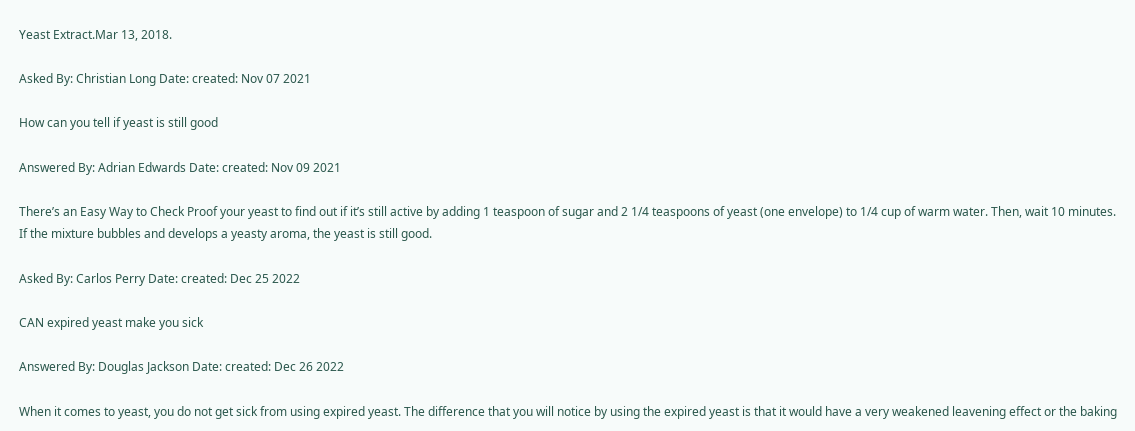Yeast Extract.Mar 13, 2018.

Asked By: Christian Long Date: created: Nov 07 2021

How can you tell if yeast is still good

Answered By: Adrian Edwards Date: created: Nov 09 2021

There’s an Easy Way to Check Proof your yeast to find out if it’s still active by adding 1 teaspoon of sugar and 2 1/4 teaspoons of yeast (one envelope) to 1/4 cup of warm water. Then, wait 10 minutes. If the mixture bubbles and develops a yeasty aroma, the yeast is still good.

Asked By: Carlos Perry Date: created: Dec 25 2022

CAN expired yeast make you sick

Answered By: Douglas Jackson Date: created: Dec 26 2022

When it comes to yeast, you do not get sick from using expired yeast. The difference that you will notice by using the expired yeast is that it would have a very weakened leavening effect or the baking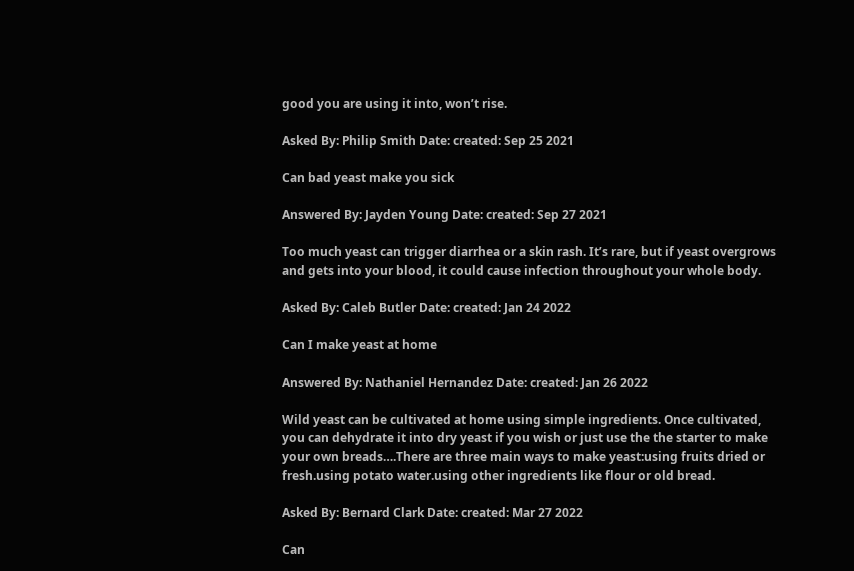good you are using it into, won’t rise.

Asked By: Philip Smith Date: created: Sep 25 2021

Can bad yeast make you sick

Answered By: Jayden Young Date: created: Sep 27 2021

Too much yeast can trigger diarrhea or a skin rash. It’s rare, but if yeast overgrows and gets into your blood, it could cause infection throughout your whole body.

Asked By: Caleb Butler Date: created: Jan 24 2022

Can I make yeast at home

Answered By: Nathaniel Hernandez Date: created: Jan 26 2022

Wild yeast can be cultivated at home using simple ingredients. Once cultivated, you can dehydrate it into dry yeast if you wish or just use the the starter to make your own breads….There are three main ways to make yeast:using fruits dried or fresh.using potato water.using other ingredients like flour or old bread.

Asked By: Bernard Clark Date: created: Mar 27 2022

Can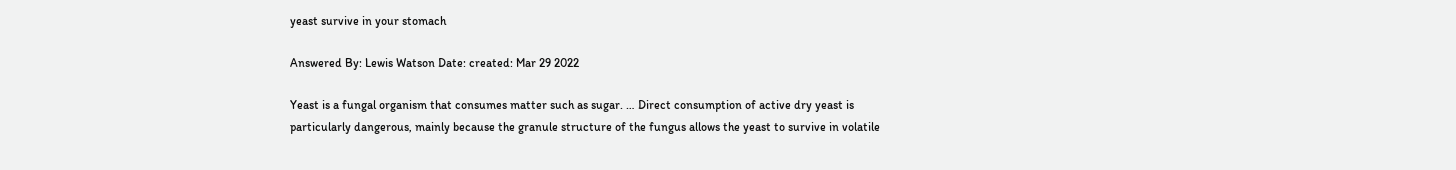yeast survive in your stomach

Answered By: Lewis Watson Date: created: Mar 29 2022

Yeast is a fungal organism that consumes matter such as sugar. … Direct consumption of active dry yeast is particularly dangerous, mainly because the granule structure of the fungus allows the yeast to survive in volatile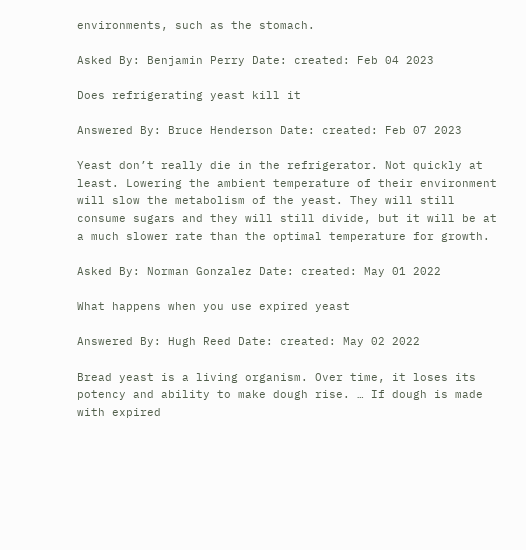environments, such as the stomach.

Asked By: Benjamin Perry Date: created: Feb 04 2023

Does refrigerating yeast kill it

Answered By: Bruce Henderson Date: created: Feb 07 2023

Yeast don’t really die in the refrigerator. Not quickly at least. Lowering the ambient temperature of their environment will slow the metabolism of the yeast. They will still consume sugars and they will still divide, but it will be at a much slower rate than the optimal temperature for growth.

Asked By: Norman Gonzalez Date: created: May 01 2022

What happens when you use expired yeast

Answered By: Hugh Reed Date: created: May 02 2022

Bread yeast is a living organism. Over time, it loses its potency and ability to make dough rise. … If dough is made with expired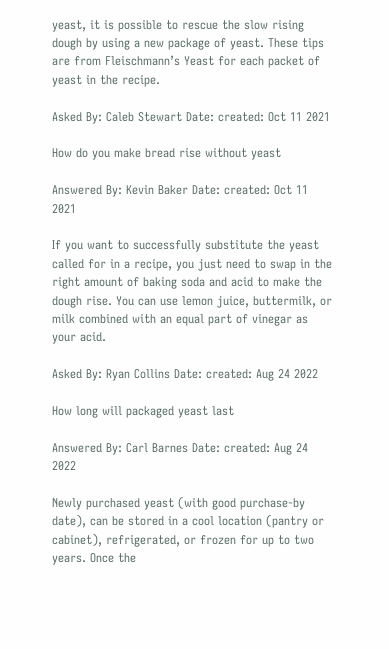yeast, it is possible to rescue the slow rising dough by using a new package of yeast. These tips are from Fleischmann’s Yeast for each packet of yeast in the recipe.

Asked By: Caleb Stewart Date: created: Oct 11 2021

How do you make bread rise without yeast

Answered By: Kevin Baker Date: created: Oct 11 2021

If you want to successfully substitute the yeast called for in a recipe, you just need to swap in the right amount of baking soda and acid to make the dough rise. You can use lemon juice, buttermilk, or milk combined with an equal part of vinegar as your acid.

Asked By: Ryan Collins Date: created: Aug 24 2022

How long will packaged yeast last

Answered By: Carl Barnes Date: created: Aug 24 2022

Newly purchased yeast (with good purchase-by date), can be stored in a cool location (pantry or cabinet), refrigerated, or frozen for up to two years. Once the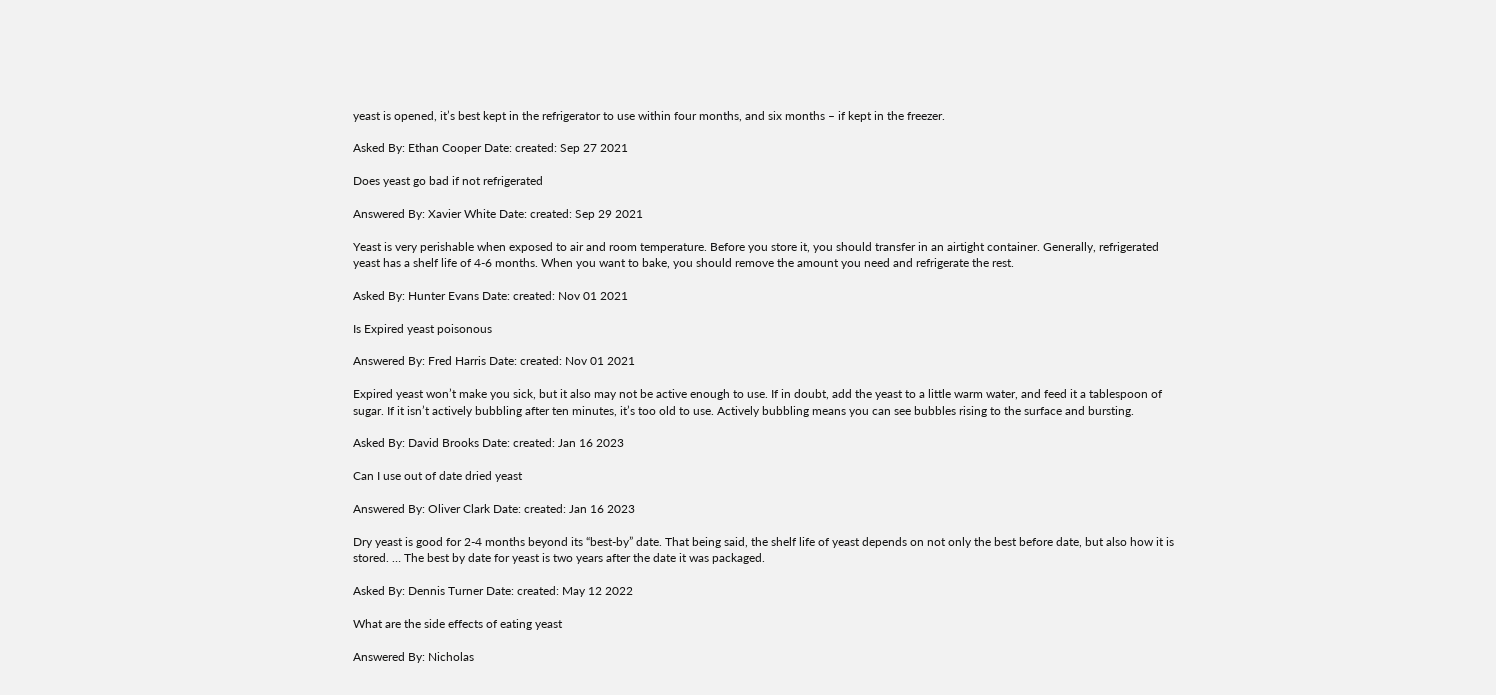yeast is opened, it’s best kept in the refrigerator to use within four months, and six months – if kept in the freezer.

Asked By: Ethan Cooper Date: created: Sep 27 2021

Does yeast go bad if not refrigerated

Answered By: Xavier White Date: created: Sep 29 2021

Yeast is very perishable when exposed to air and room temperature. Before you store it, you should transfer in an airtight container. Generally, refrigerated yeast has a shelf life of 4-6 months. When you want to bake, you should remove the amount you need and refrigerate the rest.

Asked By: Hunter Evans Date: created: Nov 01 2021

Is Expired yeast poisonous

Answered By: Fred Harris Date: created: Nov 01 2021

Expired yeast won’t make you sick, but it also may not be active enough to use. If in doubt, add the yeast to a little warm water, and feed it a tablespoon of sugar. If it isn’t actively bubbling after ten minutes, it’s too old to use. Actively bubbling means you can see bubbles rising to the surface and bursting.

Asked By: David Brooks Date: created: Jan 16 2023

Can I use out of date dried yeast

Answered By: Oliver Clark Date: created: Jan 16 2023

Dry yeast is good for 2-4 months beyond its “best-by” date. That being said, the shelf life of yeast depends on not only the best before date, but also how it is stored. … The best by date for yeast is two years after the date it was packaged.

Asked By: Dennis Turner Date: created: May 12 2022

What are the side effects of eating yeast

Answered By: Nicholas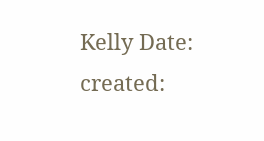Kelly Date: created: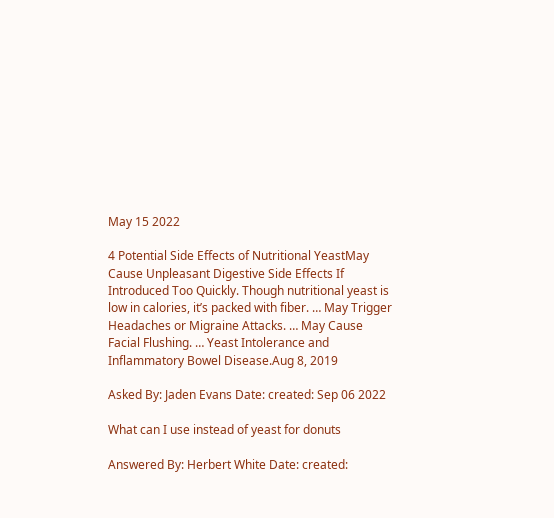May 15 2022

4 Potential Side Effects of Nutritional YeastMay Cause Unpleasant Digestive Side Effects If Introduced Too Quickly. Though nutritional yeast is low in calories, it’s packed with fiber. … May Trigger Headaches or Migraine Attacks. … May Cause Facial Flushing. … Yeast Intolerance and Inflammatory Bowel Disease.Aug 8, 2019

Asked By: Jaden Evans Date: created: Sep 06 2022

What can I use instead of yeast for donuts

Answered By: Herbert White Date: created: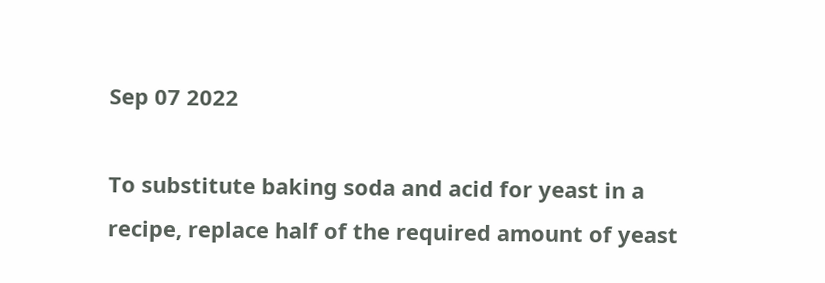Sep 07 2022

To substitute baking soda and acid for yeast in a recipe, replace half of the required amount of yeast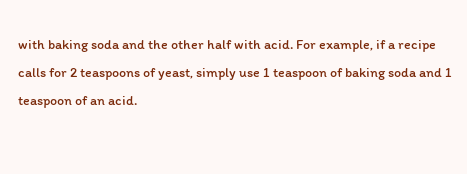with baking soda and the other half with acid. For example, if a recipe calls for 2 teaspoons of yeast, simply use 1 teaspoon of baking soda and 1 teaspoon of an acid.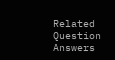Related Question Answers